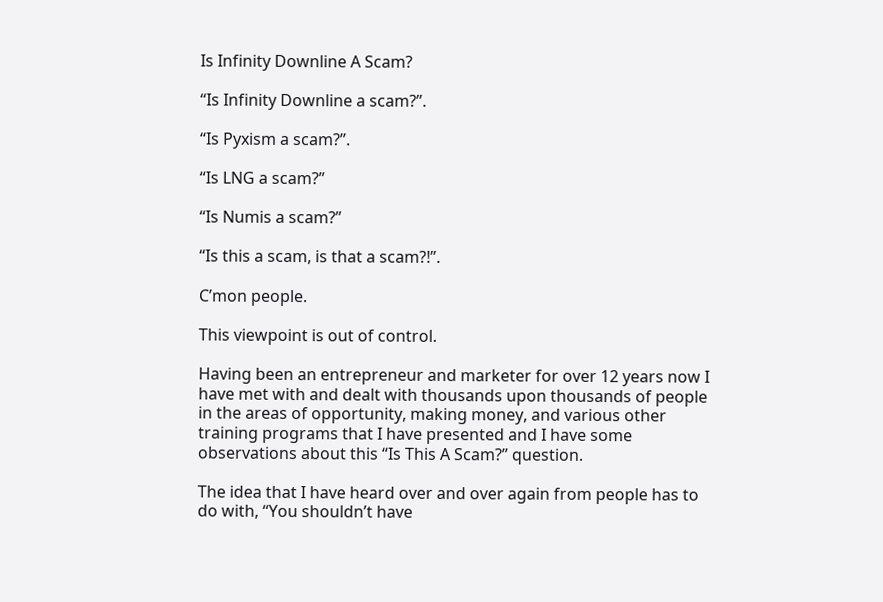Is Infinity Downline A Scam?

“Is Infinity Downline a scam?”.

“Is Pyxism a scam?”.

“Is LNG a scam?”

“Is Numis a scam?”

“Is this a scam, is that a scam?!”.

C’mon people.

This viewpoint is out of control.

Having been an entrepreneur and marketer for over 12 years now I have met with and dealt with thousands upon thousands of people in the areas of opportunity, making money, and various other training programs that I have presented and I have some observations about this “Is This A Scam?” question.

The idea that I have heard over and over again from people has to do with, “You shouldn’t have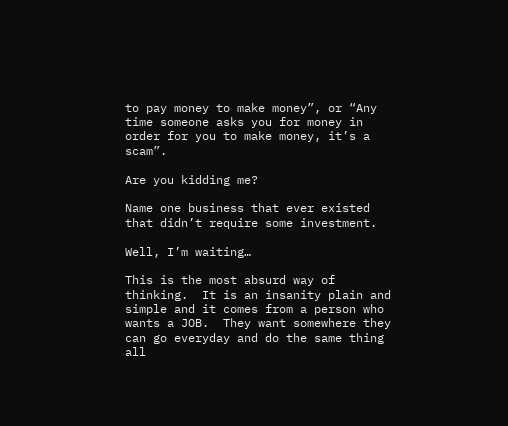to pay money to make money”, or “Any time someone asks you for money in order for you to make money, it’s a scam”.

Are you kidding me?

Name one business that ever existed that didn’t require some investment.

Well, I’m waiting…

This is the most absurd way of thinking.  It is an insanity plain and simple and it comes from a person who wants a JOB.  They want somewhere they can go everyday and do the same thing all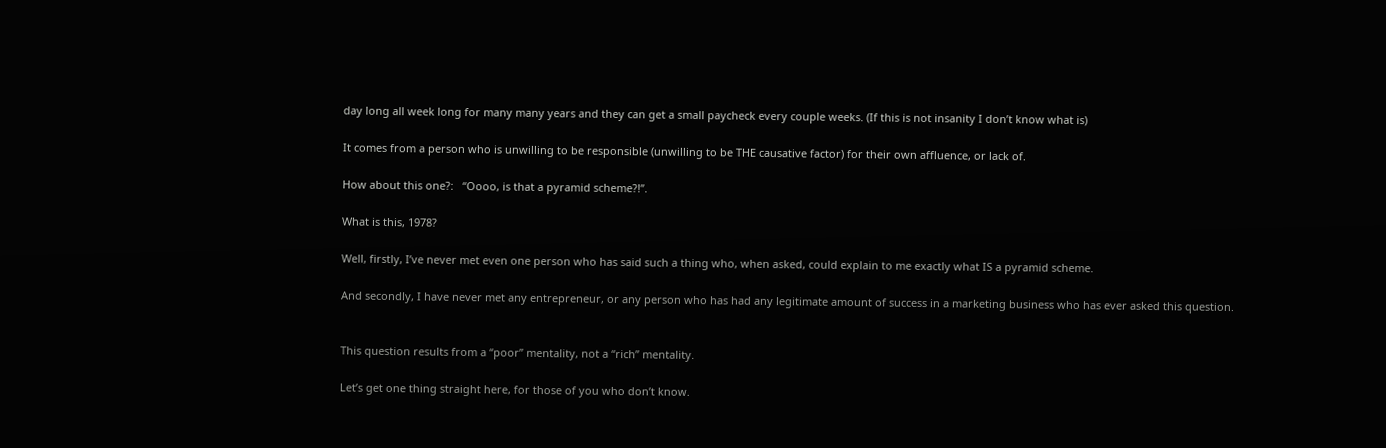day long all week long for many many years and they can get a small paycheck every couple weeks. (If this is not insanity I don’t know what is)

It comes from a person who is unwilling to be responsible (unwilling to be THE causative factor) for their own affluence, or lack of.

How about this one?:   “Oooo, is that a pyramid scheme?!”.

What is this, 1978?

Well, firstly, I’ve never met even one person who has said such a thing who, when asked, could explain to me exactly what IS a pyramid scheme.

And secondly, I have never met any entrepreneur, or any person who has had any legitimate amount of success in a marketing business who has ever asked this question.


This question results from a “poor” mentality, not a “rich” mentality.

Let’s get one thing straight here, for those of you who don’t know.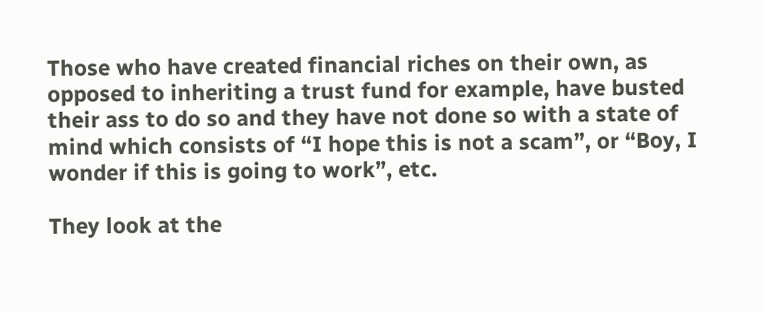Those who have created financial riches on their own, as opposed to inheriting a trust fund for example, have busted their ass to do so and they have not done so with a state of mind which consists of “I hope this is not a scam”, or “Boy, I wonder if this is going to work”, etc.

They look at the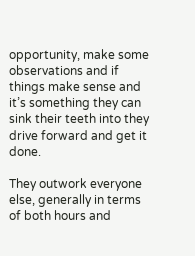opportunity, make some observations and if things make sense and it’s something they can sink their teeth into they drive forward and get it done.

They outwork everyone else, generally in terms of both hours and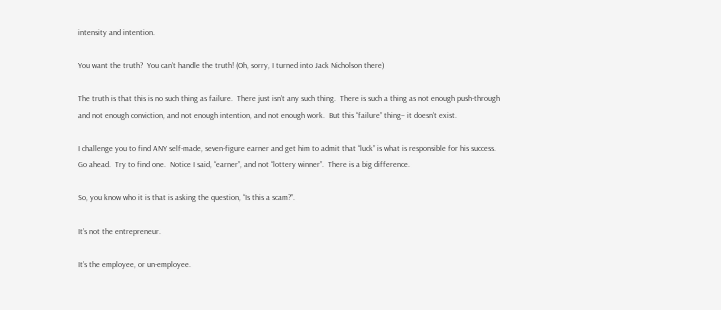intensity and intention.

You want the truth?  You can’t handle the truth! (Oh, sorry, I turned into Jack Nicholson there)

The truth is that this is no such thing as failure.  There just isn’t any such thing.  There is such a thing as not enough push-through and not enough conviction, and not enough intention, and not enough work.  But this “failure” thing– it doesn’t exist.

I challenge you to find ANY self-made, seven-figure earner and get him to admit that “luck” is what is responsible for his success.  Go ahead.  Try to find one.  Notice I said, “earner”, and not “lottery winner”.  There is a big difference.

So, you know who it is that is asking the question, “Is this a scam?”.

It’s not the entrepreneur.

It’s the employee, or un-employee.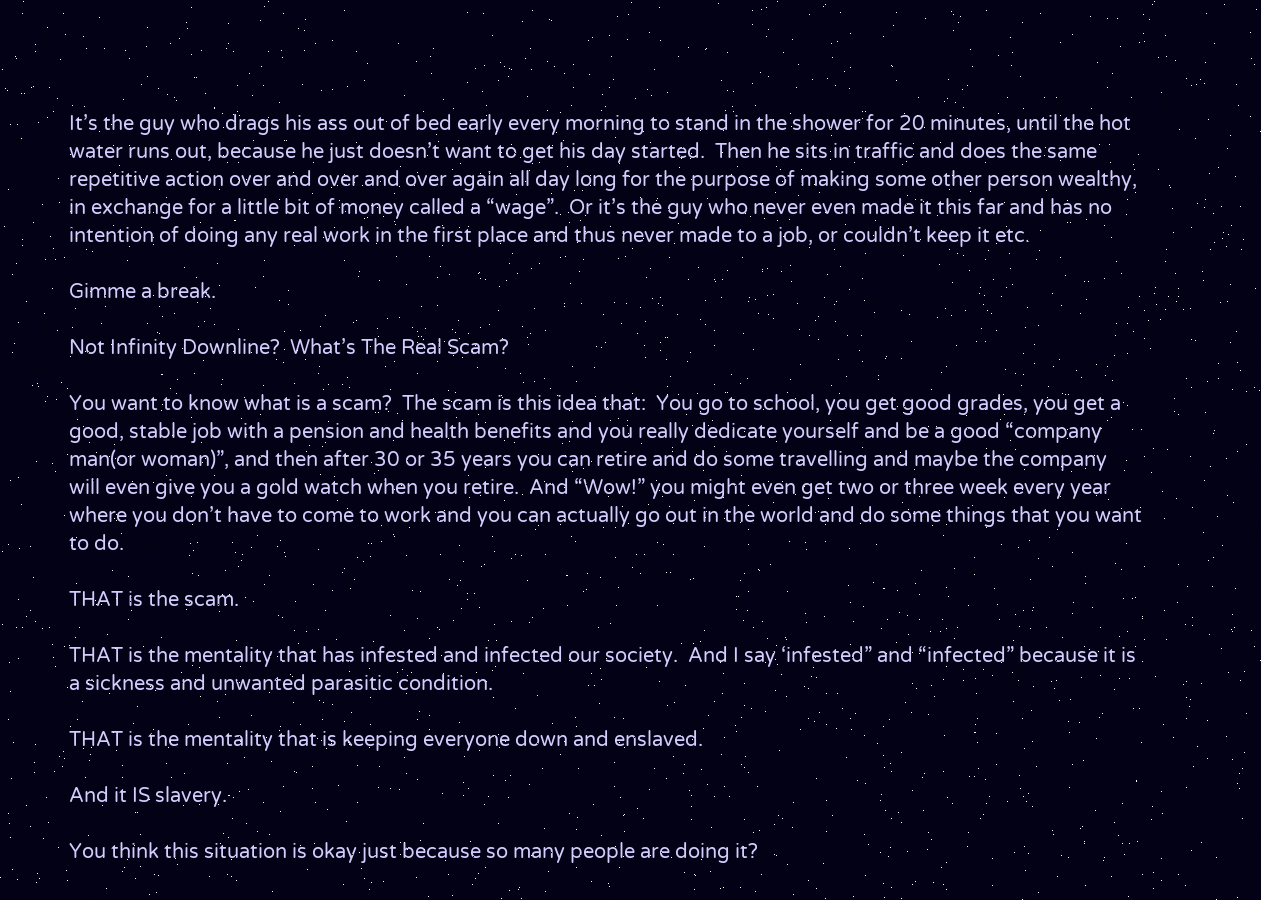It’s the guy who drags his ass out of bed early every morning to stand in the shower for 20 minutes, until the hot water runs out, because he just doesn’t want to get his day started.  Then he sits in traffic and does the same repetitive action over and over and over again all day long for the purpose of making some other person wealthy, in exchange for a little bit of money called a “wage”.  Or it’s the guy who never even made it this far and has no intention of doing any real work in the first place and thus never made to a job, or couldn’t keep it etc.

Gimme a break.

Not Infinity Downline?  What’s The Real Scam?

You want to know what is a scam?  The scam is this idea that:  You go to school, you get good grades, you get a good, stable job with a pension and health benefits and you really dedicate yourself and be a good “company man(or woman)”, and then after 30 or 35 years you can retire and do some travelling and maybe the company will even give you a gold watch when you retire.  And “Wow!” you might even get two or three week every year where you don’t have to come to work and you can actually go out in the world and do some things that you want to do.

THAT is the scam.

THAT is the mentality that has infested and infected our society.  And I say ‘infested” and “infected” because it is a sickness and unwanted parasitic condition.

THAT is the mentality that is keeping everyone down and enslaved.

And it IS slavery.

You think this situation is okay just because so many people are doing it?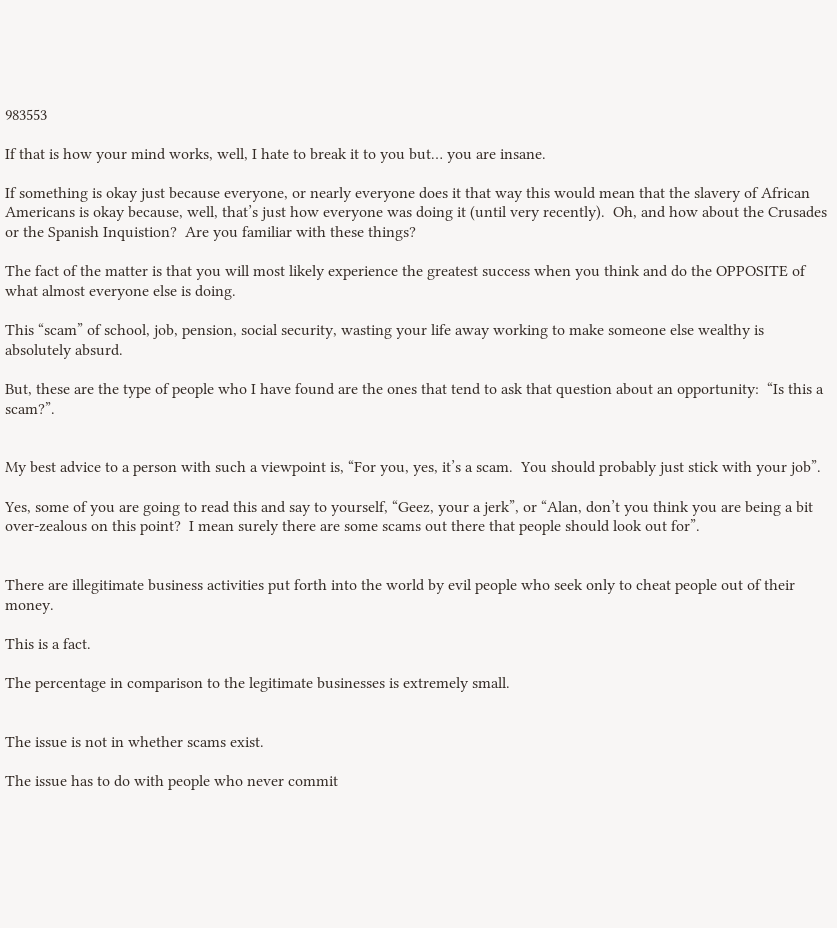983553

If that is how your mind works, well, I hate to break it to you but… you are insane.

If something is okay just because everyone, or nearly everyone does it that way this would mean that the slavery of African Americans is okay because, well, that’s just how everyone was doing it (until very recently).  Oh, and how about the Crusades or the Spanish Inquistion?  Are you familiar with these things?

The fact of the matter is that you will most likely experience the greatest success when you think and do the OPPOSITE of what almost everyone else is doing.

This “scam” of school, job, pension, social security, wasting your life away working to make someone else wealthy is absolutely absurd.

But, these are the type of people who I have found are the ones that tend to ask that question about an opportunity:  “Is this a scam?”.


My best advice to a person with such a viewpoint is, “For you, yes, it’s a scam.  You should probably just stick with your job”.

Yes, some of you are going to read this and say to yourself, “Geez, your a jerk”, or “Alan, don’t you think you are being a bit over-zealous on this point?  I mean surely there are some scams out there that people should look out for”.


There are illegitimate business activities put forth into the world by evil people who seek only to cheat people out of their money.

This is a fact.

The percentage in comparison to the legitimate businesses is extremely small.


The issue is not in whether scams exist.

The issue has to do with people who never commit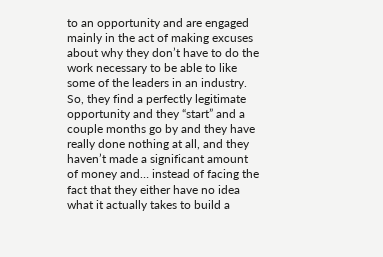to an opportunity and are engaged mainly in the act of making excuses about why they don’t have to do the work necessary to be able to like some of the leaders in an industry.   So, they find a perfectly legitimate opportunity and they “start” and a couple months go by and they have really done nothing at all, and they haven’t made a significant amount of money and… instead of facing the fact that they either have no idea what it actually takes to build a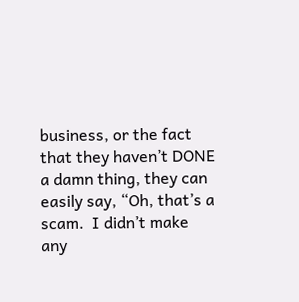business, or the fact that they haven’t DONE a damn thing, they can easily say, “Oh, that’s a scam.  I didn’t make any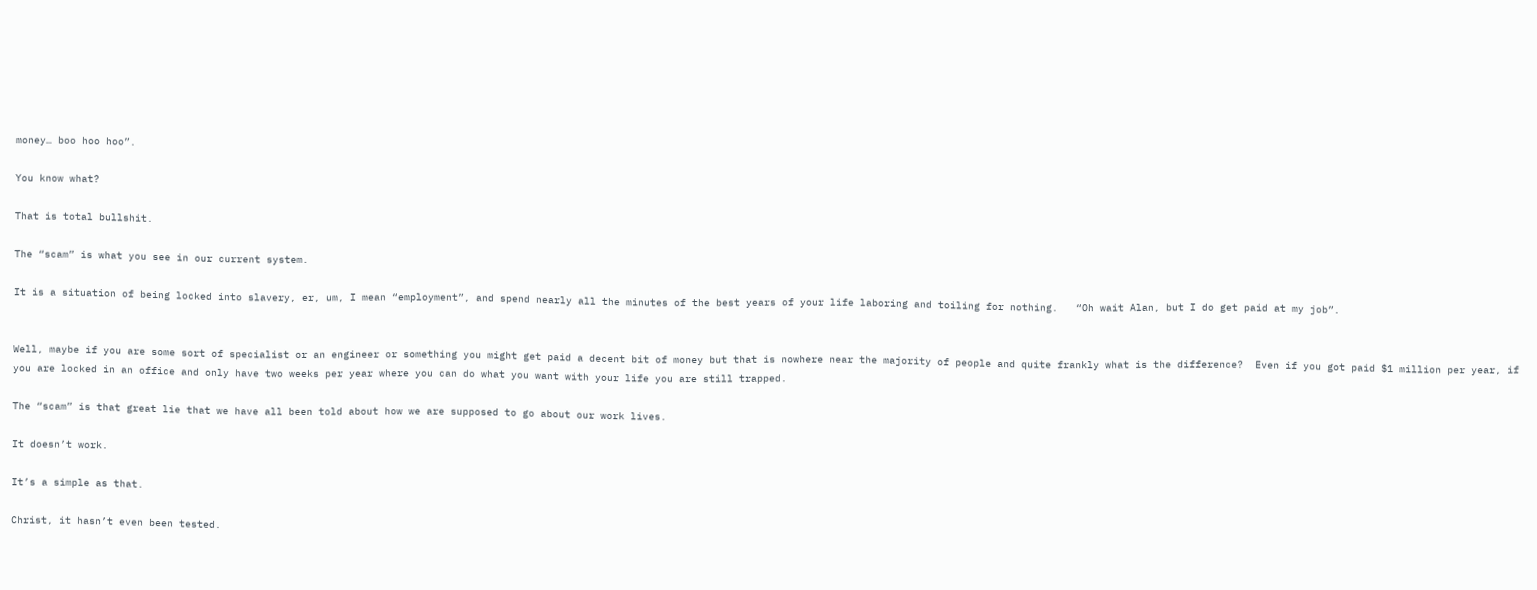money… boo hoo hoo”.

You know what?

That is total bullshit.

The “scam” is what you see in our current system.

It is a situation of being locked into slavery, er, um, I mean “employment”, and spend nearly all the minutes of the best years of your life laboring and toiling for nothing.   “Oh wait Alan, but I do get paid at my job”.


Well, maybe if you are some sort of specialist or an engineer or something you might get paid a decent bit of money but that is nowhere near the majority of people and quite frankly what is the difference?  Even if you got paid $1 million per year, if you are locked in an office and only have two weeks per year where you can do what you want with your life you are still trapped.

The “scam” is that great lie that we have all been told about how we are supposed to go about our work lives.

It doesn’t work.

It’s a simple as that.

Christ, it hasn’t even been tested.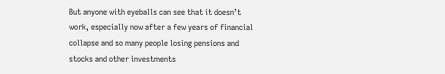But anyone with eyeballs can see that it doesn’t work, especially now after a few years of financial collapse and so many people losing pensions and stocks and other investments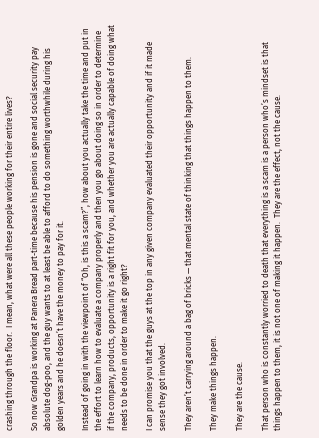crashing through the floor.  I mean, what were all these people working for their entire lives?

So now Grandpa is working at Panera Bread part-time because his pension is gone and social security pay absolute dog-poo, and the guy wants to at least be able to afford to do something worthwhile during his golden years and he doesn’t have the money to pay for it.

Instead of going in with the viewpoint of “Oh, is this a scam?”, how about you actually take the time and put in the effort to learn how to evaluate a company properly and then you go about doing so in order to determine if the company, products, opportunity is a right fit for you, and whether you are actually capable of doing what needs to be done in order to make it go right?

I can promise you that the guys at the top in any given company evaluated their opportunity and if it made sense they got involved.

They aren’t carrying around a bag of bricks — that mental state of thinking that things happen to them.

They make things happen.

They are the cause.

That person who is constantly worried to death that everything is a scam is a person who’s mindset is that things happen to them, it is not one of making it happen.  They are the effect, not the cause.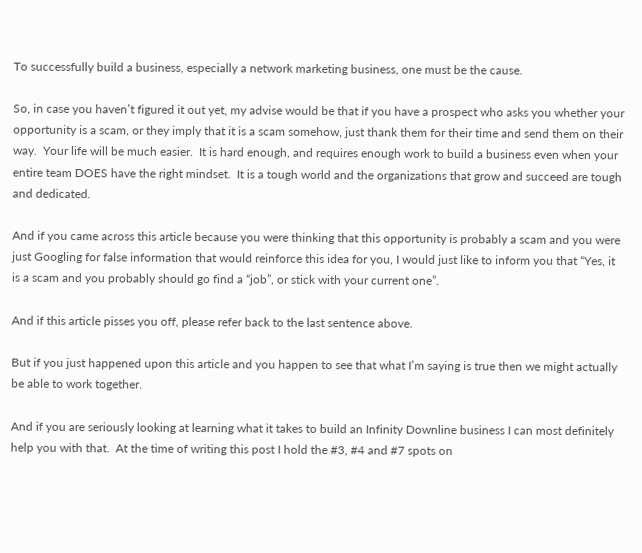To successfully build a business, especially a network marketing business, one must be the cause.

So, in case you haven’t figured it out yet, my advise would be that if you have a prospect who asks you whether your opportunity is a scam, or they imply that it is a scam somehow, just thank them for their time and send them on their way.  Your life will be much easier.  It is hard enough, and requires enough work to build a business even when your entire team DOES have the right mindset.  It is a tough world and the organizations that grow and succeed are tough and dedicated.

And if you came across this article because you were thinking that this opportunity is probably a scam and you were just Googling for false information that would reinforce this idea for you, I would just like to inform you that “Yes, it is a scam and you probably should go find a “job”, or stick with your current one”.

And if this article pisses you off, please refer back to the last sentence above.

But if you just happened upon this article and you happen to see that what I’m saying is true then we might actually be able to work together.

And if you are seriously looking at learning what it takes to build an Infinity Downline business I can most definitely help you with that.  At the time of writing this post I hold the #3, #4 and #7 spots on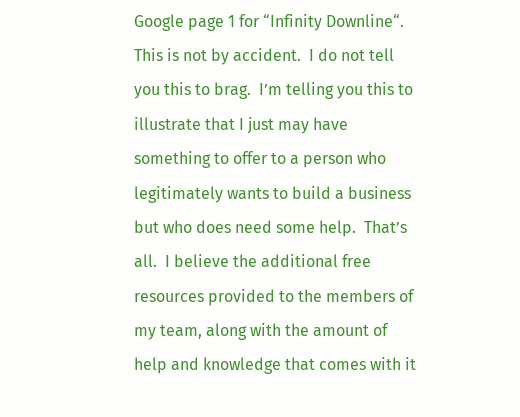Google page 1 for “Infinity Downline“.  This is not by accident.  I do not tell you this to brag.  I’m telling you this to illustrate that I just may have something to offer to a person who legitimately wants to build a business but who does need some help.  That’s all.  I believe the additional free resources provided to the members of my team, along with the amount of help and knowledge that comes with it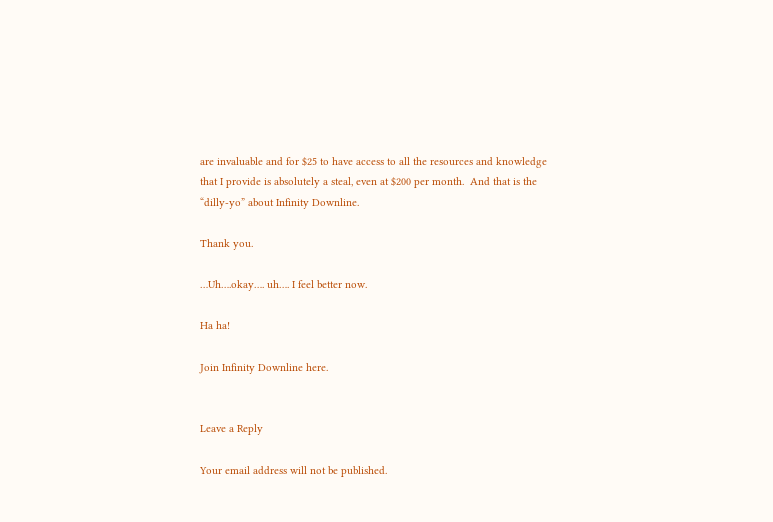are invaluable and for $25 to have access to all the resources and knowledge that I provide is absolutely a steal, even at $200 per month.  And that is the “dilly-yo” about Infinity Downline.

Thank you.

…Uh….okay…. uh…. I feel better now.

Ha ha!

Join Infinity Downline here.


Leave a Reply

Your email address will not be published.